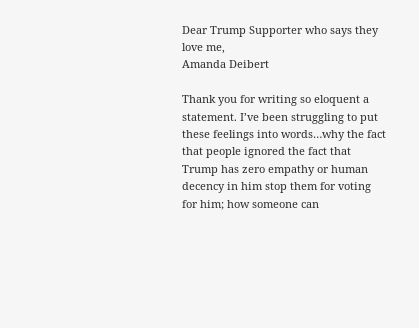Dear Trump Supporter who says they love me,
Amanda Deibert

Thank you for writing so eloquent a statement. I’ve been struggling to put these feelings into words…why the fact that people ignored the fact that Trump has zero empathy or human decency in him stop them for voting for him; how someone can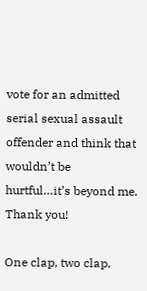vote for an admitted serial sexual assault offender and think that wouldn’t be hurtful…it’s beyond me. Thank you!

One clap, two clap,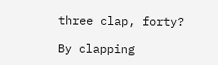three clap, forty?

By clapping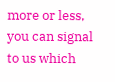more or less, you can signal to us which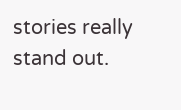stories really stand out.